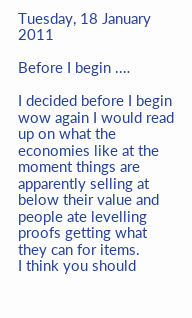Tuesday, 18 January 2011

Before I begin .…

I decided before I begin wow again I would read up on what the economies like at the moment things are apparently selling at below their value and people ate levelling proofs getting what they can for items.
I think you should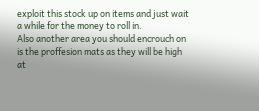exploit this stock up on items and just wait a while for the money to roll in.
Also another area you should encrouch on is the proffesion mats as they will be high at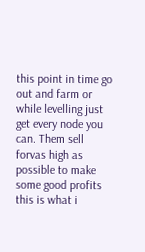this point in time go out and farm or while levelling just get every node you can. Them sell forvas high as possible to make some good profits this is what i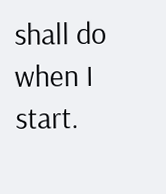shall do when I start.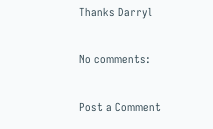Thanks Darryl

No comments:

Post a Comment